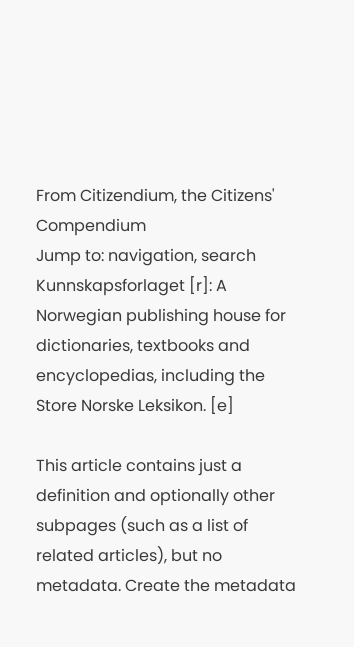From Citizendium, the Citizens' Compendium
Jump to: navigation, search
Kunnskapsforlaget [r]: A Norwegian publishing house for dictionaries, textbooks and encyclopedias, including the Store Norske Leksikon. [e]

This article contains just a definition and optionally other subpages (such as a list of related articles), but no metadata. Create the metadata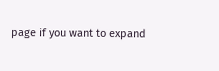page if you want to expand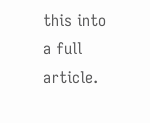this into a full article.